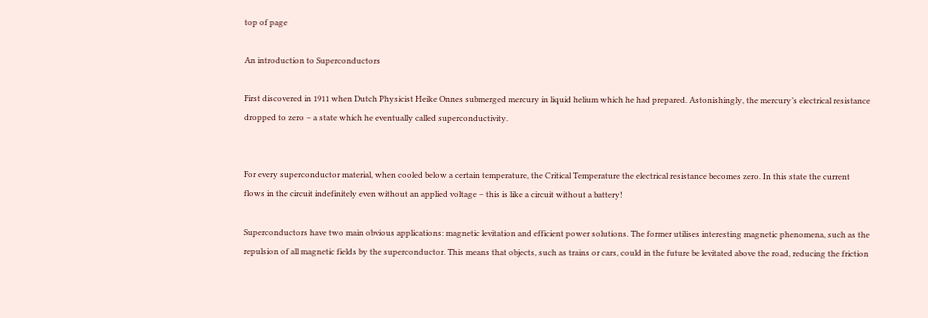top of page

An introduction to Superconductors

First discovered in 1911 when Dutch Physicist Heike Onnes submerged mercury in liquid helium which he had prepared. Astonishingly, the mercury’s electrical resistance dropped to zero – a state which he eventually called superconductivity.


For every superconductor material, when cooled below a certain temperature, the Critical Temperature the electrical resistance becomes zero. In this state the current flows in the circuit indefinitely even without an applied voltage – this is like a circuit without a battery!

Superconductors have two main obvious applications: magnetic levitation and efficient power solutions. The former utilises interesting magnetic phenomena, such as the repulsion of all magnetic fields by the superconductor. This means that objects, such as trains or cars, could in the future be levitated above the road, reducing the friction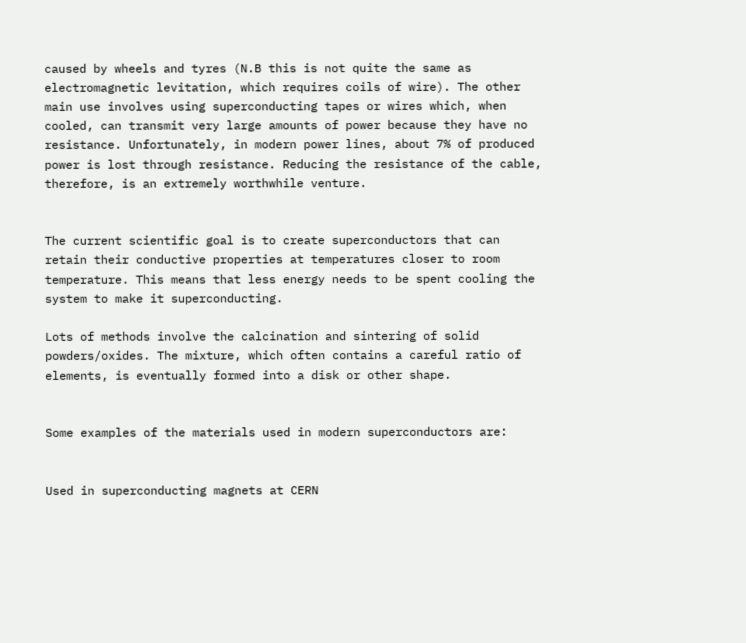caused by wheels and tyres (N.B this is not quite the same as electromagnetic levitation, which requires coils of wire). The other main use involves using superconducting tapes or wires which, when cooled, can transmit very large amounts of power because they have no resistance. Unfortunately, in modern power lines, about 7% of produced power is lost through resistance. Reducing the resistance of the cable, therefore, is an extremely worthwhile venture.


The current scientific goal is to create superconductors that can retain their conductive properties at temperatures closer to room temperature. This means that less energy needs to be spent cooling the system to make it superconducting.

Lots of methods involve the calcination and sintering of solid powders/oxides. The mixture, which often contains a careful ratio of elements, is eventually formed into a disk or other shape.


Some examples of the materials used in modern superconductors are:


Used in superconducting magnets at CERN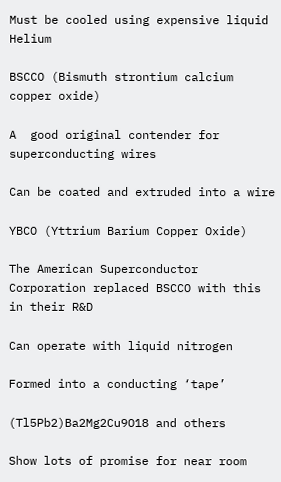Must be cooled using expensive liquid Helium

BSCCO (Bismuth strontium calcium copper oxide)

A  good original contender for superconducting wires

Can be coated and extruded into a wire

YBCO (Yttrium Barium Copper Oxide)

The American Superconductor Corporation replaced BSCCO with this in their R&D

Can operate with liquid nitrogen

Formed into a conducting ‘tape’

(Tl5Pb2)Ba2Mg2Cu9O18 and others

Show lots of promise for near room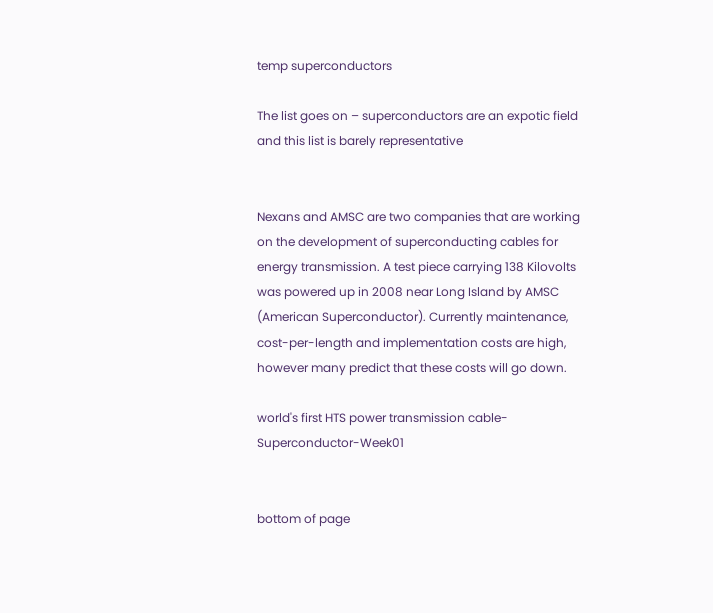temp superconductors

The list goes on – superconductors are an expotic field and this list is barely representative


Nexans and AMSC are two companies that are working on the development of superconducting cables for energy transmission. A test piece carrying 138 Kilovolts was powered up in 2008 near Long Island by AMSC (American Superconductor). Currently maintenance, cost-per-length and implementation costs are high, however many predict that these costs will go down.

world's first HTS power transmission cable-Superconductor-Week01


bottom of page